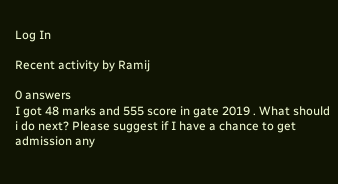Log In

Recent activity by Ramij

0 answers
I got 48 marks and 555 score in gate 2019 . What should i do next? Please suggest if I have a chance to get admission any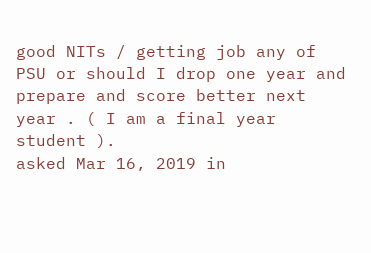good NITs / getting job any of PSU or should I drop one year and prepare and score better next year . ( I am a final year student ).
asked Mar 16, 2019 in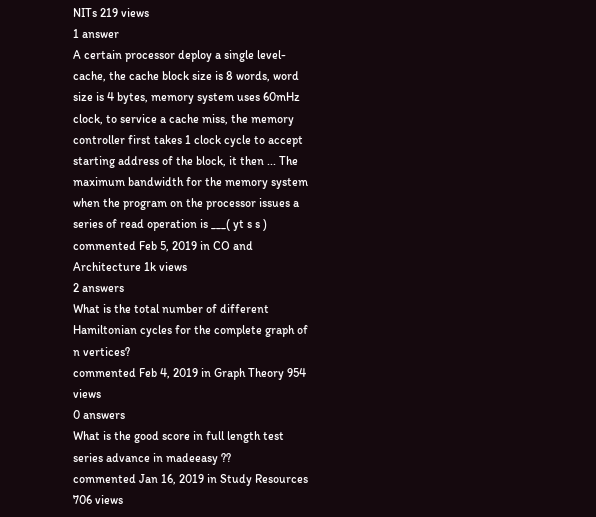NITs 219 views
1 answer
A certain processor deploy a single level-cache, the cache block size is 8 words, word size is 4 bytes, memory system uses 60mHz clock, to service a cache miss, the memory controller first takes 1 clock cycle to accept starting address of the block, it then ... The maximum bandwidth for the memory system when the program on the processor issues a series of read operation is ___( yt s s )
commented Feb 5, 2019 in CO and Architecture 1k views
2 answers
What is the total number of different Hamiltonian cycles for the complete graph of n vertices?
commented Feb 4, 2019 in Graph Theory 954 views
0 answers
What is the good score in full length test series advance in madeeasy ??
commented Jan 16, 2019 in Study Resources 706 views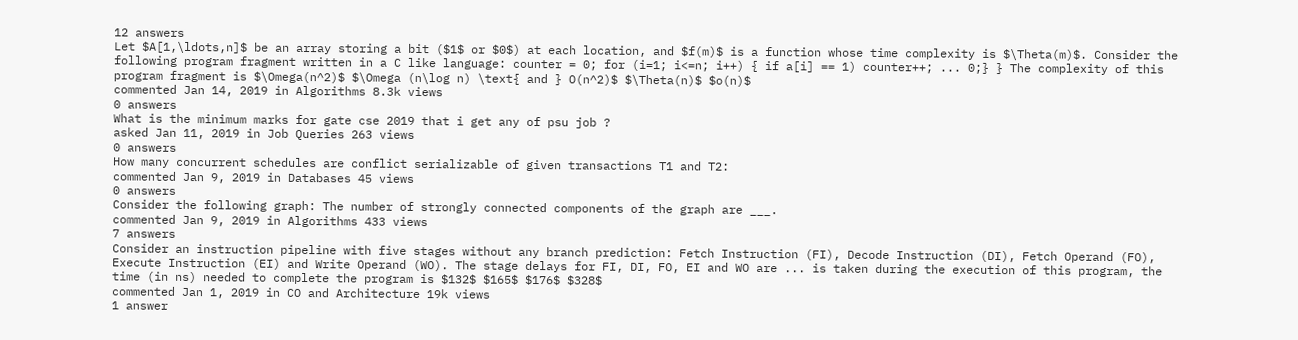12 answers
Let $A[1,\ldots,n]$ be an array storing a bit ($1$ or $0$) at each location, and $f(m)$ is a function whose time complexity is $\Theta(m)$. Consider the following program fragment written in a C like language: counter = 0; for (i=1; i<=n; i++) { if a[i] == 1) counter++; ... 0;} } The complexity of this program fragment is $\Omega(n^2)$ $\Omega (n\log n) \text{ and } O(n^2)$ $\Theta(n)$ $o(n)$
commented Jan 14, 2019 in Algorithms 8.3k views
0 answers
What is the minimum marks for gate cse 2019 that i get any of psu job ?
asked Jan 11, 2019 in Job Queries 263 views
0 answers
How many concurrent schedules are conflict serializable of given transactions T1 and T2:
commented Jan 9, 2019 in Databases 45 views
0 answers
Consider the following graph: The number of strongly connected components of the graph are ___.
commented Jan 9, 2019 in Algorithms 433 views
7 answers
Consider an instruction pipeline with five stages without any branch prediction: Fetch Instruction (FI), Decode Instruction (DI), Fetch Operand (FO), Execute Instruction (EI) and Write Operand (WO). The stage delays for FI, DI, FO, EI and WO are ... is taken during the execution of this program, the time (in ns) needed to complete the program is $132$ $165$ $176$ $328$
commented Jan 1, 2019 in CO and Architecture 19k views
1 answer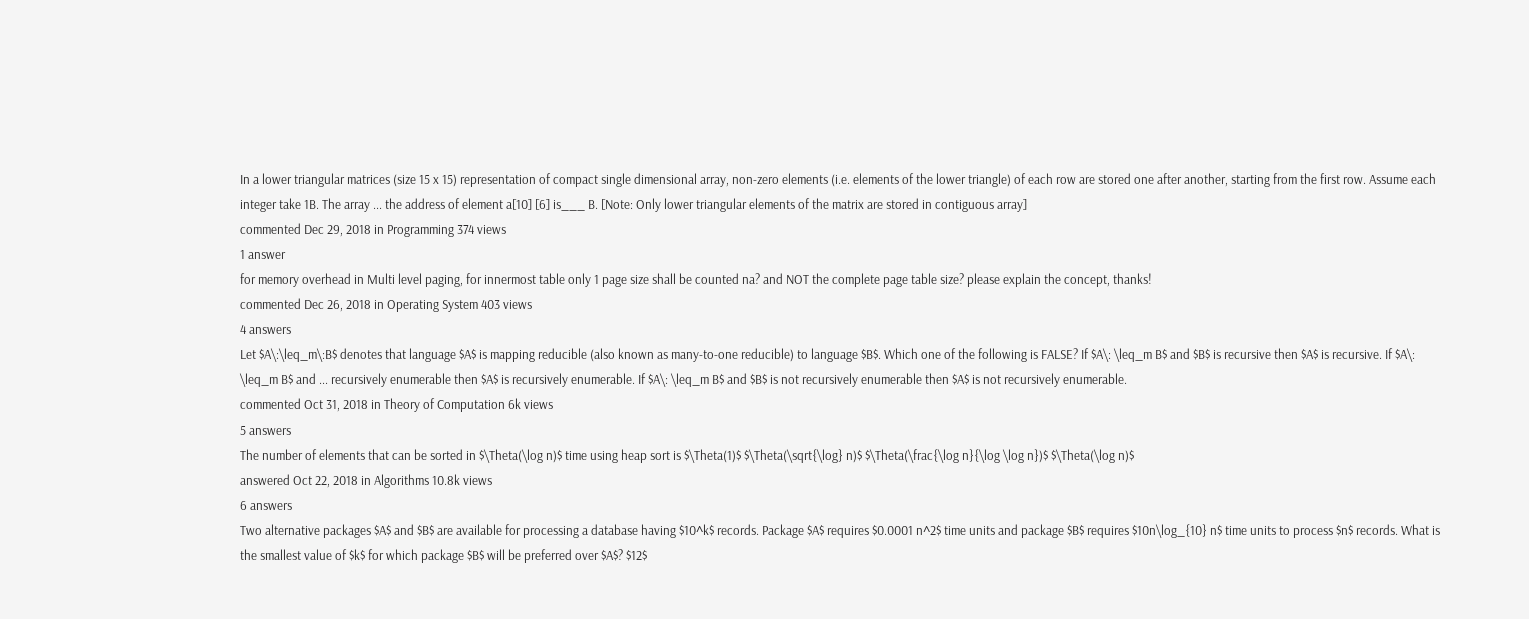In a lower triangular matrices (size 15 x 15) representation of compact single dimensional array, non-zero elements (i.e. elements of the lower triangle) of each row are stored one after another, starting from the first row. Assume each integer take 1B. The array ... the address of element a[10] [6] is___ B. [Note: Only lower triangular elements of the matrix are stored in contiguous array]
commented Dec 29, 2018 in Programming 374 views
1 answer
for memory overhead in Multi level paging, for innermost table only 1 page size shall be counted na? and NOT the complete page table size? please explain the concept, thanks!
commented Dec 26, 2018 in Operating System 403 views
4 answers
Let $A\:\leq_m\:B$ denotes that language $A$ is mapping reducible (also known as many-to-one reducible) to language $B$. Which one of the following is FALSE? If $A\: \leq_m B$ and $B$ is recursive then $A$ is recursive. If $A\: \leq_m B$ and ... recursively enumerable then $A$ is recursively enumerable. If $A\: \leq_m B$ and $B$ is not recursively enumerable then $A$ is not recursively enumerable.
commented Oct 31, 2018 in Theory of Computation 6k views
5 answers
The number of elements that can be sorted in $\Theta(\log n)$ time using heap sort is $\Theta(1)$ $\Theta(\sqrt{\log} n)$ $\Theta(\frac{\log n}{\log \log n})$ $\Theta(\log n)$
answered Oct 22, 2018 in Algorithms 10.8k views
6 answers
Two alternative packages $A$ and $B$ are available for processing a database having $10^k$ records. Package $A$ requires $0.0001 n^2$ time units and package $B$ requires $10n\log_{10} n$ time units to process $n$ records. What is the smallest value of $k$ for which package $B$ will be preferred over $A$? $12$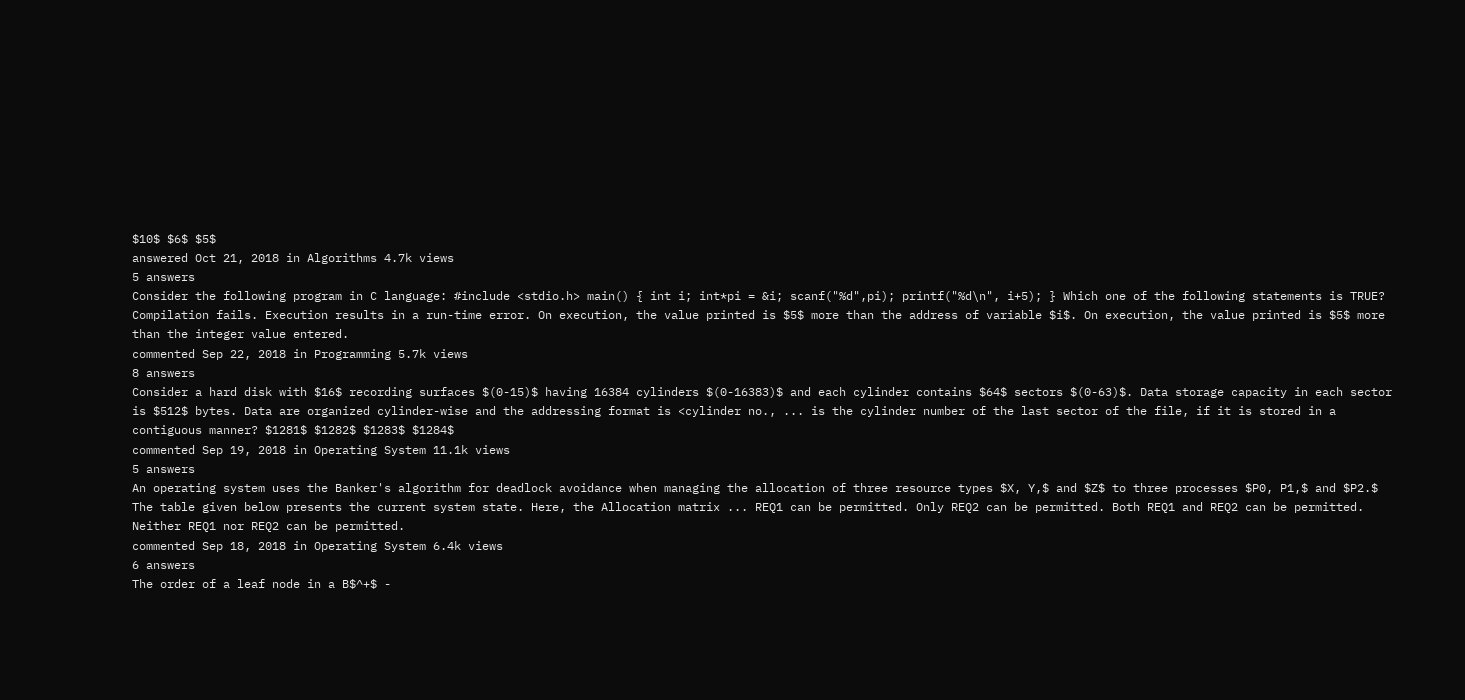$10$ $6$ $5$
answered Oct 21, 2018 in Algorithms 4.7k views
5 answers
Consider the following program in C language: #include <stdio.h> main() { int i; int*pi = &i; scanf("%d",pi); printf("%d\n", i+5); } Which one of the following statements is TRUE? Compilation fails. Execution results in a run-time error. On execution, the value printed is $5$ more than the address of variable $i$. On execution, the value printed is $5$ more than the integer value entered.
commented Sep 22, 2018 in Programming 5.7k views
8 answers
Consider a hard disk with $16$ recording surfaces $(0-15)$ having 16384 cylinders $(0-16383)$ and each cylinder contains $64$ sectors $(0-63)$. Data storage capacity in each sector is $512$ bytes. Data are organized cylinder-wise and the addressing format is <cylinder no., ... is the cylinder number of the last sector of the file, if it is stored in a contiguous manner? $1281$ $1282$ $1283$ $1284$
commented Sep 19, 2018 in Operating System 11.1k views
5 answers
An operating system uses the Banker's algorithm for deadlock avoidance when managing the allocation of three resource types $X, Y,$ and $Z$ to three processes $P0, P1,$ and $P2.$ The table given below presents the current system state. Here, the Allocation matrix ... REQ1 can be permitted. Only REQ2 can be permitted. Both REQ1 and REQ2 can be permitted. Neither REQ1 nor REQ2 can be permitted.
commented Sep 18, 2018 in Operating System 6.4k views
6 answers
The order of a leaf node in a B$^+$ -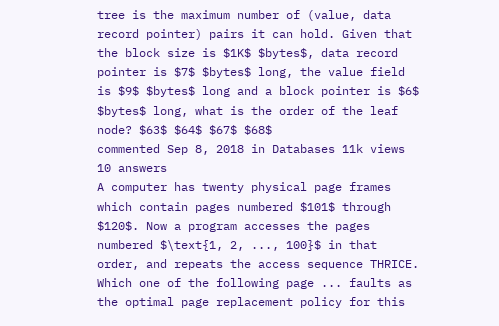tree is the maximum number of (value, data record pointer) pairs it can hold. Given that the block size is $1K$ $bytes$, data record pointer is $7$ $bytes$ long, the value field is $9$ $bytes$ long and a block pointer is $6$ $bytes$ long, what is the order of the leaf node? $63$ $64$ $67$ $68$
commented Sep 8, 2018 in Databases 11k views
10 answers
A computer has twenty physical page frames which contain pages numbered $101$ through $120$. Now a program accesses the pages numbered $\text{1, 2, ..., 100}$ in that order, and repeats the access sequence THRICE. Which one of the following page ... faults as the optimal page replacement policy for this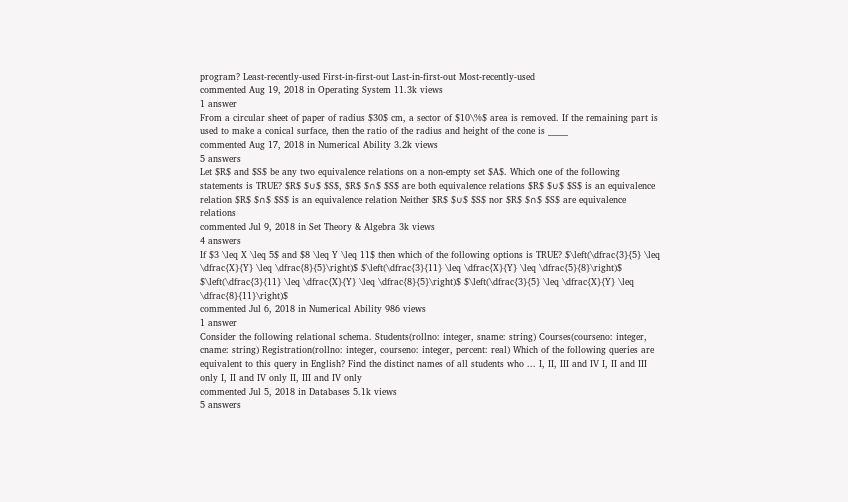program? Least-recently-used First-in-first-out Last-in-first-out Most-recently-used
commented Aug 19, 2018 in Operating System 11.3k views
1 answer
From a circular sheet of paper of radius $30$ cm, a sector of $10\%$ area is removed. If the remaining part is used to make a conical surface, then the ratio of the radius and height of the cone is _____
commented Aug 17, 2018 in Numerical Ability 3.2k views
5 answers
Let $R$ and $S$ be any two equivalence relations on a non-empty set $A$. Which one of the following statements is TRUE? $R$ $∪$ $S$, $R$ $∩$ $S$ are both equivalence relations $R$ $∪$ $S$ is an equivalence relation $R$ $∩$ $S$ is an equivalence relation Neither $R$ $∪$ $S$ nor $R$ $∩$ $S$ are equivalence relations
commented Jul 9, 2018 in Set Theory & Algebra 3k views
4 answers
If $3 \leq X \leq 5$ and $8 \leq Y \leq 11$ then which of the following options is TRUE? $\left(\dfrac{3}{5} \leq \dfrac{X}{Y} \leq \dfrac{8}{5}\right)$ $\left(\dfrac{3}{11} \leq \dfrac{X}{Y} \leq \dfrac{5}{8}\right)$ $\left(\dfrac{3}{11} \leq \dfrac{X}{Y} \leq \dfrac{8}{5}\right)$ $\left(\dfrac{3}{5} \leq \dfrac{X}{Y} \leq \dfrac{8}{11}\right)$
commented Jul 6, 2018 in Numerical Ability 986 views
1 answer
Consider the following relational schema. Students(rollno: integer, sname: string) Courses(courseno: integer, cname: string) Registration(rollno: integer, courseno: integer, percent: real) Which of the following queries are equivalent to this query in English? Find the distinct names of all students who ... I, II, III and IV I, II and III only I, II and IV only II, III and IV only
commented Jul 5, 2018 in Databases 5.1k views
5 answers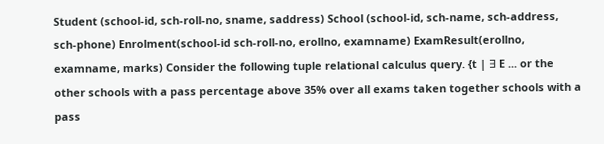Student (school-id, sch-roll-no, sname, saddress) School (school-id, sch-name, sch-address, sch-phone) Enrolment(school-id sch-roll-no, erollno, examname) ExamResult(erollno, examname, marks) Consider the following tuple relational calculus query. {t | ∃ E ... or the other schools with a pass percentage above 35% over all exams taken together schools with a pass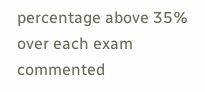percentage above 35% over each exam
commented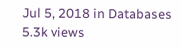Jul 5, 2018 in Databases 5.3k views